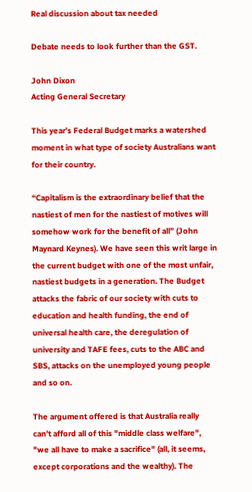Real discussion about tax needed

Debate needs to look further than the GST.

John Dixon
Acting General Secretary

This year’s Federal Budget marks a watershed moment in what type of society Australians want for their country.

“Capitalism is the extraordinary belief that the nastiest of men for the nastiest of motives will somehow work for the benefit of all” (John Maynard Keynes). We have seen this writ large in the current budget with one of the most unfair, nastiest budgets in a generation. The Budget attacks the fabric of our society with cuts to education and health funding, the end of universal health care, the deregulation of university and TAFE fees, cuts to the ABC and SBS, attacks on the unemployed young people and so on.

The argument offered is that Australia really can’t afford all of this "middle class welfare", "we all have to make a sacrifice" (all, it seems, except corporations and the wealthy). The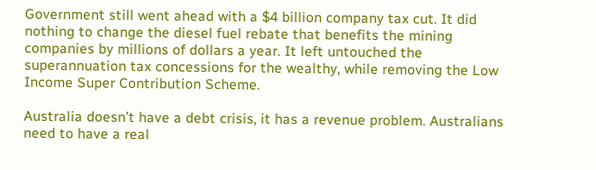Government still went ahead with a $4 billion company tax cut. It did nothing to change the diesel fuel rebate that benefits the mining companies by millions of dollars a year. It left untouched the superannuation tax concessions for the wealthy, while removing the Low Income Super Contribution Scheme.

Australia doesn’t have a debt crisis, it has a revenue problem. Australians need to have a real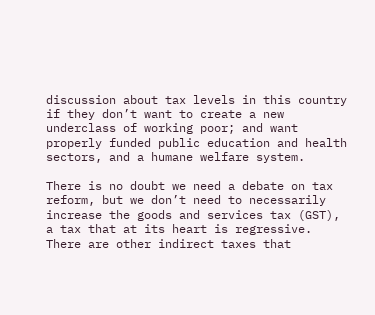discussion about tax levels in this country if they don’t want to create a new underclass of working poor; and want properly funded public education and health sectors, and a humane welfare system.

There is no doubt we need a debate on tax reform, but we don’t need to necessarily increase the goods and services tax (GST), a tax that at its heart is regressive. There are other indirect taxes that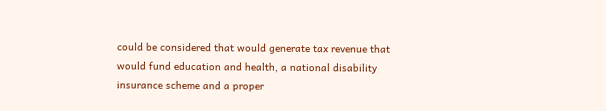could be considered that would generate tax revenue that would fund education and health, a national disability insurance scheme and a proper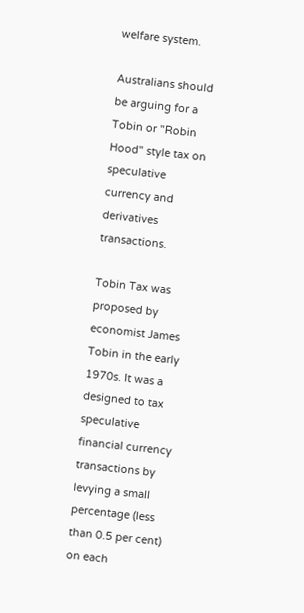welfare system.

Australians should be arguing for a Tobin or "Robin Hood" style tax on speculative currency and derivatives transactions.

Tobin Tax was proposed by economist James Tobin in the early 1970s. It was a designed to tax speculative financial currency transactions by levying a small percentage (less than 0.5 per cent) on each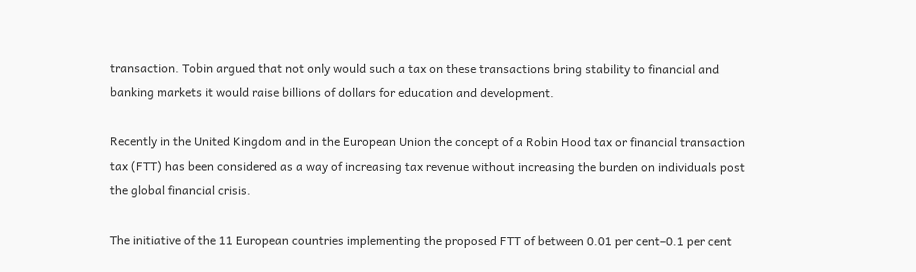transaction. Tobin argued that not only would such a tax on these transactions bring stability to financial and banking markets it would raise billions of dollars for education and development.

Recently in the United Kingdom and in the European Union the concept of a Robin Hood tax or financial transaction tax (FTT) has been considered as a way of increasing tax revenue without increasing the burden on individuals post the global financial crisis.

The initiative of the 11 European countries implementing the proposed FTT of between 0.01 per cent–0.1 per cent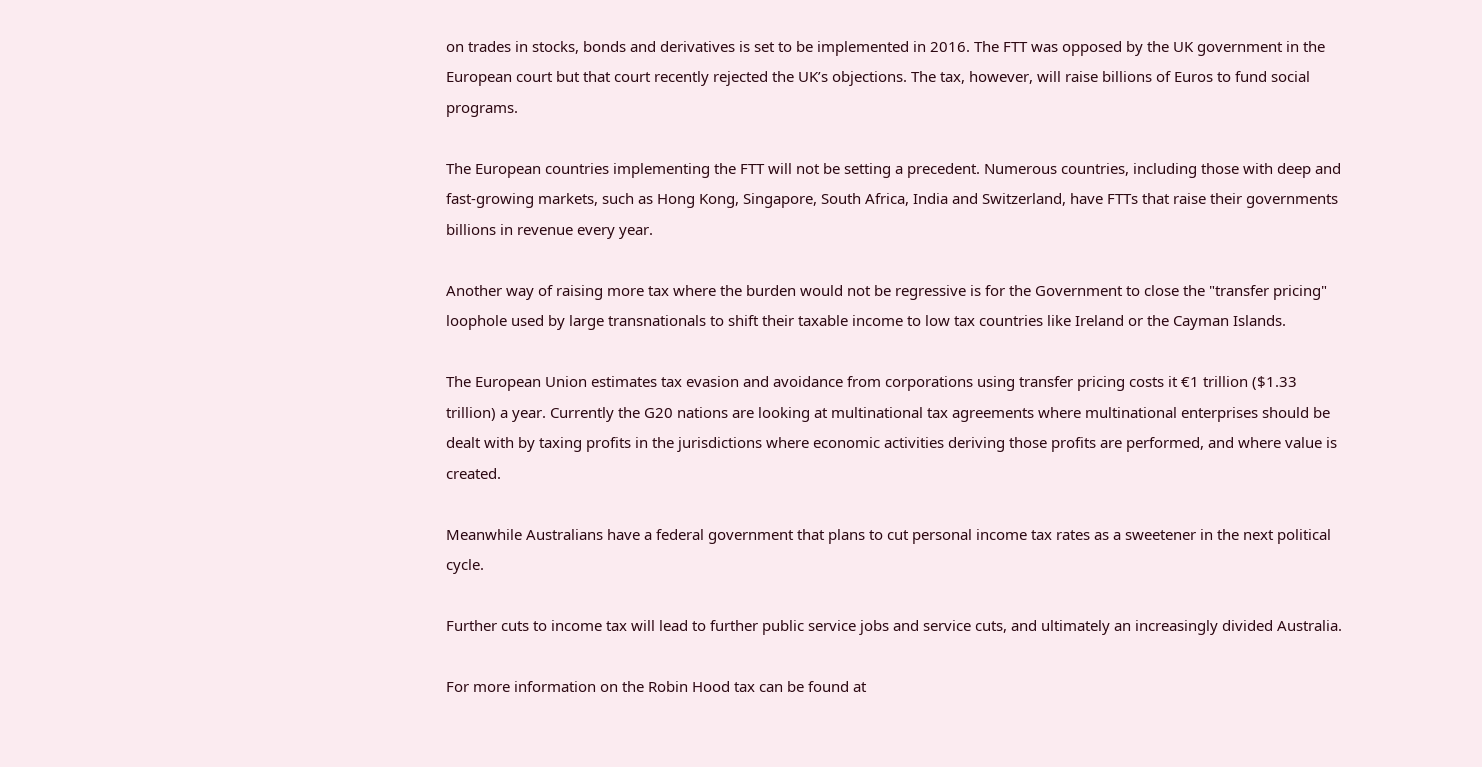on trades in stocks, bonds and derivatives is set to be implemented in 2016. The FTT was opposed by the UK government in the European court but that court recently rejected the UK’s objections. The tax, however, will raise billions of Euros to fund social programs.

The European countries implementing the FTT will not be setting a precedent. Numerous countries, including those with deep and fast-growing markets, such as Hong Kong, Singapore, South Africa, India and Switzerland, have FTTs that raise their governments billions in revenue every year.

Another way of raising more tax where the burden would not be regressive is for the Government to close the "transfer pricing" loophole used by large transnationals to shift their taxable income to low tax countries like Ireland or the Cayman Islands.

The European Union estimates tax evasion and avoidance from corporations using transfer pricing costs it €1 trillion ($1.33 trillion) a year. Currently the G20 nations are looking at multinational tax agreements where multinational enterprises should be dealt with by taxing profits in the jurisdictions where economic activities deriving those profits are performed, and where value is created.

Meanwhile Australians have a federal government that plans to cut personal income tax rates as a sweetener in the next political cycle.

Further cuts to income tax will lead to further public service jobs and service cuts, and ultimately an increasingly divided Australia.

For more information on the Robin Hood tax can be found at